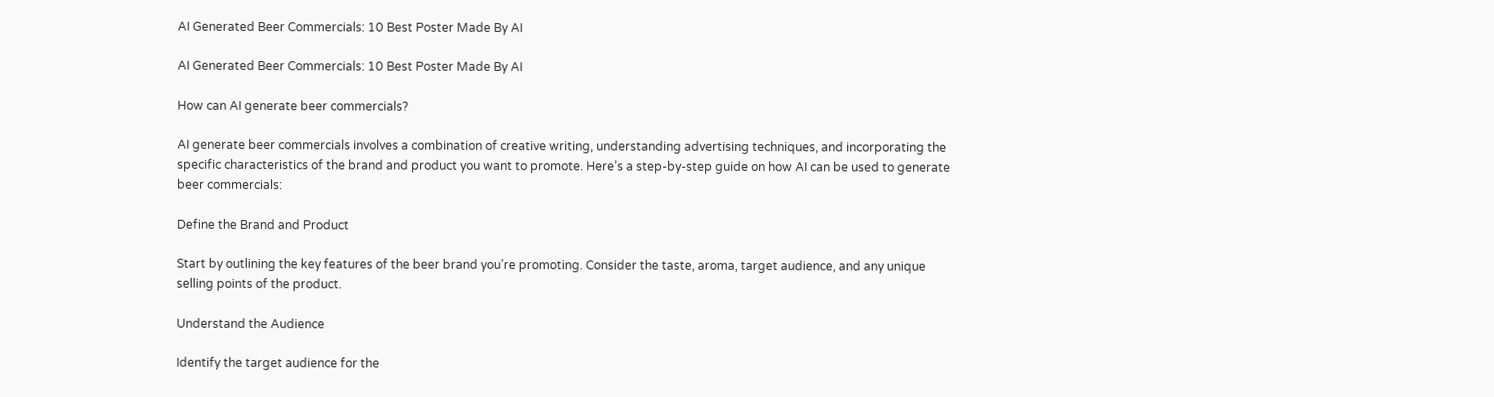AI Generated Beer Commercials: 10 Best Poster Made By AI

AI Generated Beer Commercials: 10 Best Poster Made By AI

How can AI generate beer commercials?

AI generate beer commercials involves a combination of creative writing, understanding advertising techniques, and incorporating the specific characteristics of the brand and product you want to promote. Here’s a step-by-step guide on how AI can be used to generate beer commercials:

Define the Brand and Product

Start by outlining the key features of the beer brand you’re promoting. Consider the taste, aroma, target audience, and any unique selling points of the product.

Understand the Audience

Identify the target audience for the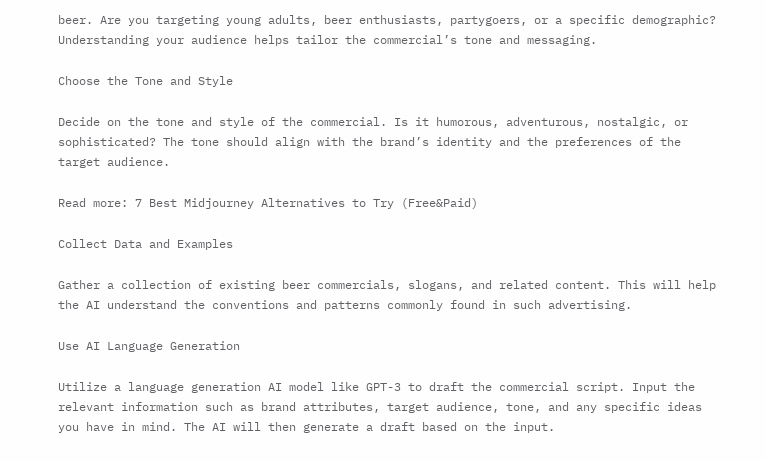beer. Are you targeting young adults, beer enthusiasts, partygoers, or a specific demographic? Understanding your audience helps tailor the commercial’s tone and messaging.

Choose the Tone and Style

Decide on the tone and style of the commercial. Is it humorous, adventurous, nostalgic, or sophisticated? The tone should align with the brand’s identity and the preferences of the target audience.

Read more: 7 Best Midjourney Alternatives to Try (Free&Paid)

Collect Data and Examples

Gather a collection of existing beer commercials, slogans, and related content. This will help the AI understand the conventions and patterns commonly found in such advertising.

Use AI Language Generation

Utilize a language generation AI model like GPT-3 to draft the commercial script. Input the relevant information such as brand attributes, target audience, tone, and any specific ideas you have in mind. The AI will then generate a draft based on the input.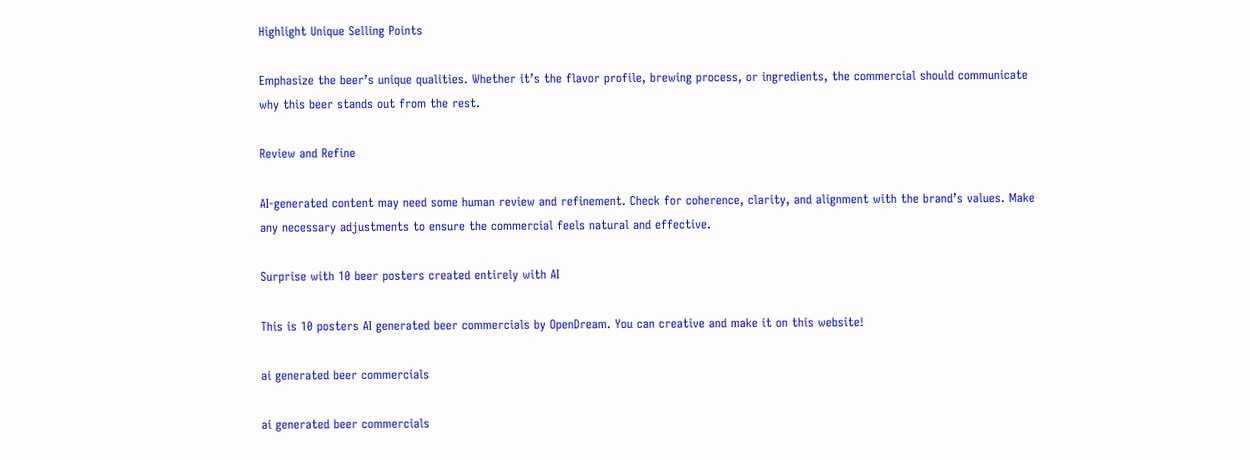Highlight Unique Selling Points

Emphasize the beer’s unique qualities. Whether it’s the flavor profile, brewing process, or ingredients, the commercial should communicate why this beer stands out from the rest.

Review and Refine

AI-generated content may need some human review and refinement. Check for coherence, clarity, and alignment with the brand’s values. Make any necessary adjustments to ensure the commercial feels natural and effective.

Surprise with 10 beer posters created entirely with AI

This is 10 posters AI generated beer commercials by OpenDream. You can creative and make it on this website!

ai generated beer commercials

ai generated beer commercials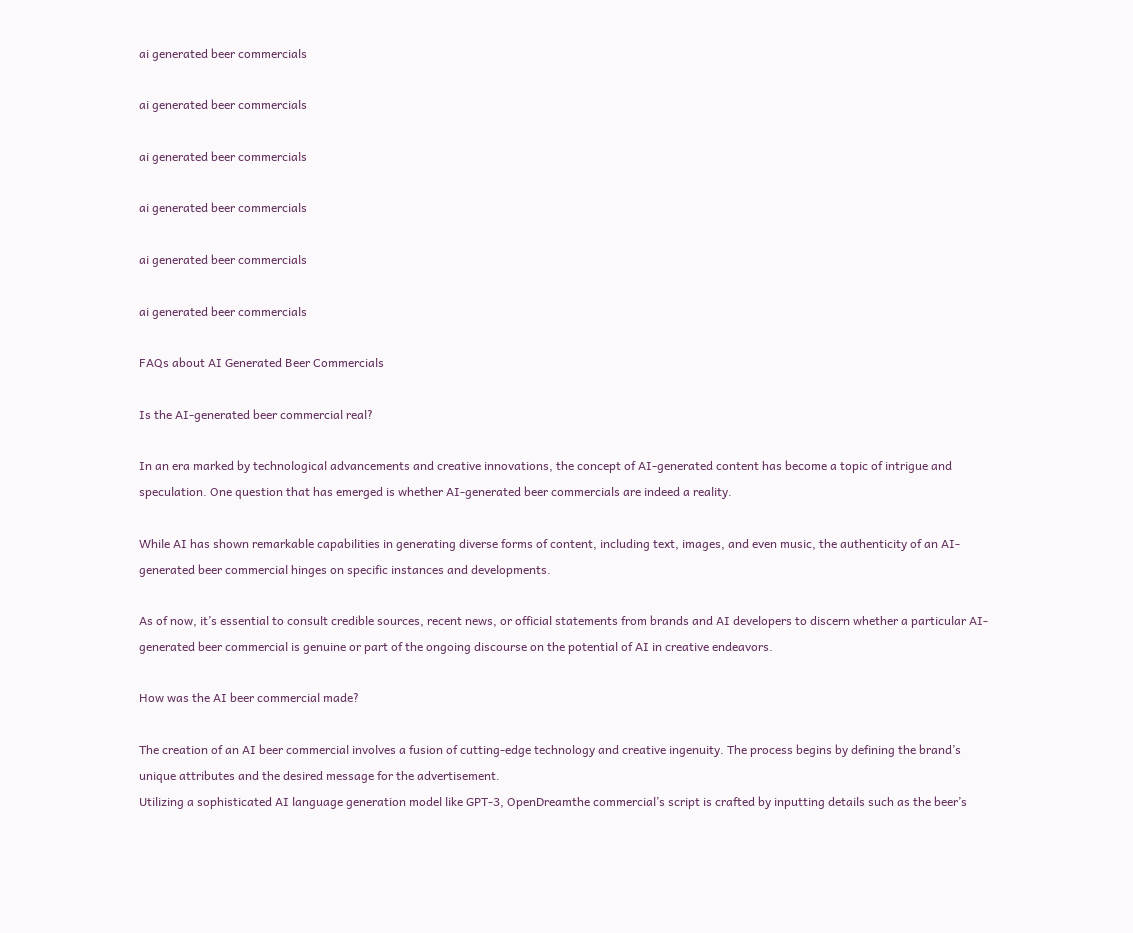ai generated beer commercials

ai generated beer commercials

ai generated beer commercials

ai generated beer commercials

ai generated beer commercials

ai generated beer commercials

FAQs about AI Generated Beer Commercials

Is the AI-generated beer commercial real?

In an era marked by technological advancements and creative innovations, the concept of AI-generated content has become a topic of intrigue and speculation. One question that has emerged is whether AI-generated beer commercials are indeed a reality.

While AI has shown remarkable capabilities in generating diverse forms of content, including text, images, and even music, the authenticity of an AI-generated beer commercial hinges on specific instances and developments.

As of now, it’s essential to consult credible sources, recent news, or official statements from brands and AI developers to discern whether a particular AI-generated beer commercial is genuine or part of the ongoing discourse on the potential of AI in creative endeavors.

How was the AI beer commercial made?

The creation of an AI beer commercial involves a fusion of cutting-edge technology and creative ingenuity. The process begins by defining the brand’s unique attributes and the desired message for the advertisement.
Utilizing a sophisticated AI language generation model like GPT-3, OpenDreamthe commercial’s script is crafted by inputting details such as the beer’s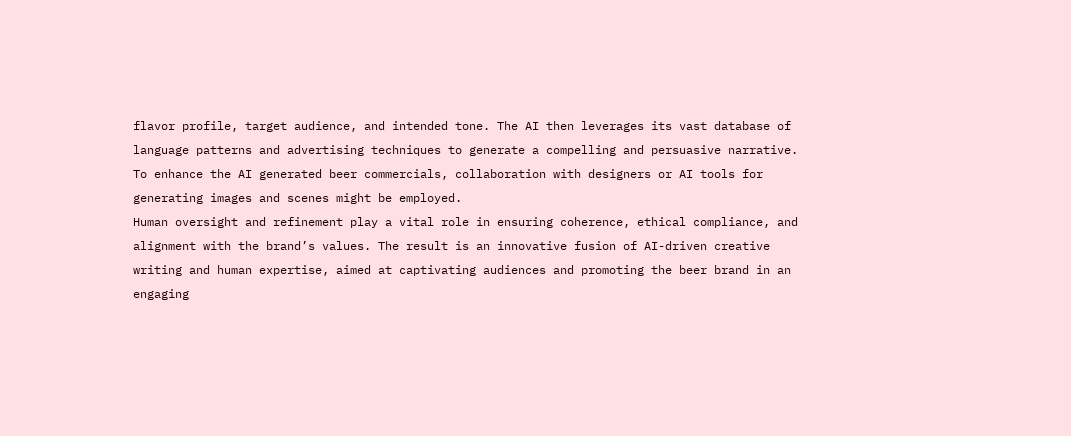flavor profile, target audience, and intended tone. The AI then leverages its vast database of language patterns and advertising techniques to generate a compelling and persuasive narrative.
To enhance the AI generated beer commercials, collaboration with designers or AI tools for generating images and scenes might be employed.
Human oversight and refinement play a vital role in ensuring coherence, ethical compliance, and alignment with the brand’s values. The result is an innovative fusion of AI-driven creative writing and human expertise, aimed at captivating audiences and promoting the beer brand in an engaging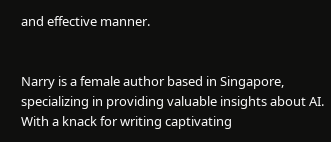and effective manner.


Narry is a female author based in Singapore, specializing in providing valuable insights about AI. With a knack for writing captivating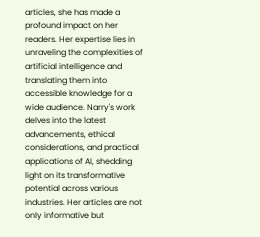articles, she has made a profound impact on her readers. Her expertise lies in unraveling the complexities of artificial intelligence and translating them into accessible knowledge for a wide audience. Narry's work delves into the latest advancements, ethical considerations, and practical applications of AI, shedding light on its transformative potential across various industries. Her articles are not only informative but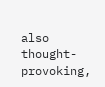also thought-provoking,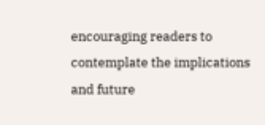encouraging readers to contemplate the implications and future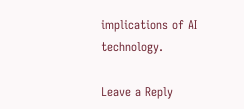implications of AI technology.

Leave a Reply